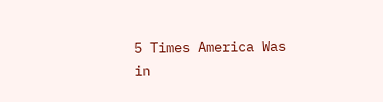5 Times America Was in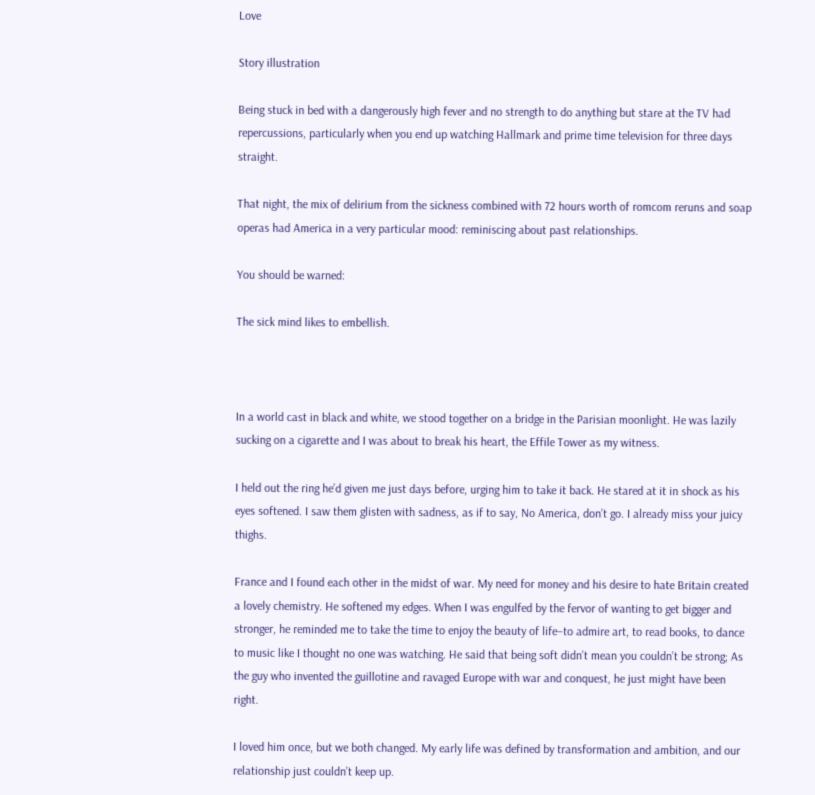Love

Story illustration

Being stuck in bed with a dangerously high fever and no strength to do anything but stare at the TV had repercussions, particularly when you end up watching Hallmark and prime time television for three days straight.

That night, the mix of delirium from the sickness combined with 72 hours worth of romcom reruns and soap operas had America in a very particular mood: reminiscing about past relationships.

You should be warned:

The sick mind likes to embellish.



In a world cast in black and white, we stood together on a bridge in the Parisian moonlight. He was lazily sucking on a cigarette and I was about to break his heart, the Effile Tower as my witness.

I held out the ring he’d given me just days before, urging him to take it back. He stared at it in shock as his eyes softened. I saw them glisten with sadness, as if to say, No America, don’t go. I already miss your juicy thighs.

France and I found each other in the midst of war. My need for money and his desire to hate Britain created a lovely chemistry. He softened my edges. When I was engulfed by the fervor of wanting to get bigger and stronger, he reminded me to take the time to enjoy the beauty of life–to admire art, to read books, to dance to music like I thought no one was watching. He said that being soft didn’t mean you couldn’t be strong; As the guy who invented the guillotine and ravaged Europe with war and conquest, he just might have been right.

I loved him once, but we both changed. My early life was defined by transformation and ambition, and our relationship just couldn’t keep up.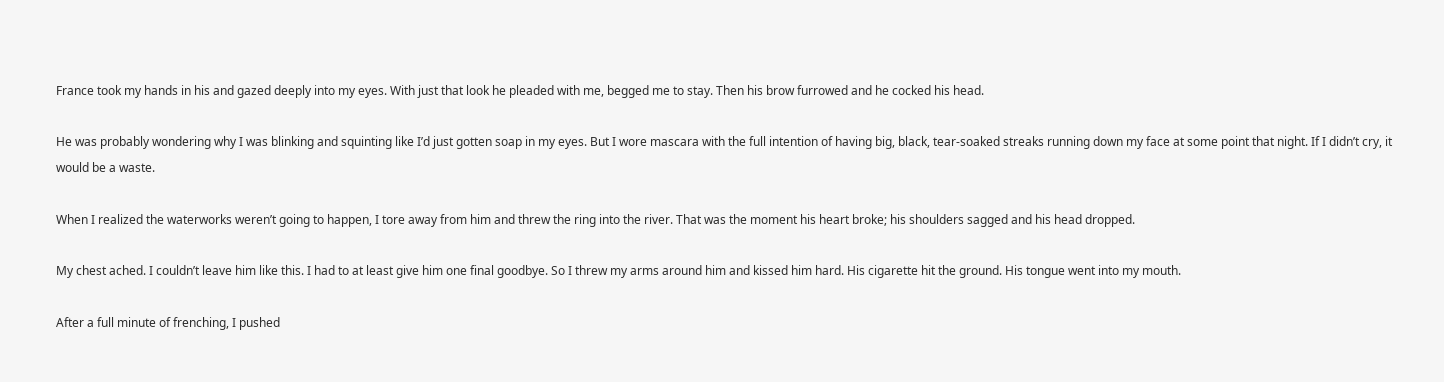France took my hands in his and gazed deeply into my eyes. With just that look he pleaded with me, begged me to stay. Then his brow furrowed and he cocked his head.

He was probably wondering why I was blinking and squinting like I’d just gotten soap in my eyes. But I wore mascara with the full intention of having big, black, tear-soaked streaks running down my face at some point that night. If I didn’t cry, it would be a waste.

When I realized the waterworks weren’t going to happen, I tore away from him and threw the ring into the river. That was the moment his heart broke; his shoulders sagged and his head dropped.

My chest ached. I couldn’t leave him like this. I had to at least give him one final goodbye. So I threw my arms around him and kissed him hard. His cigarette hit the ground. His tongue went into my mouth.

After a full minute of frenching, I pushed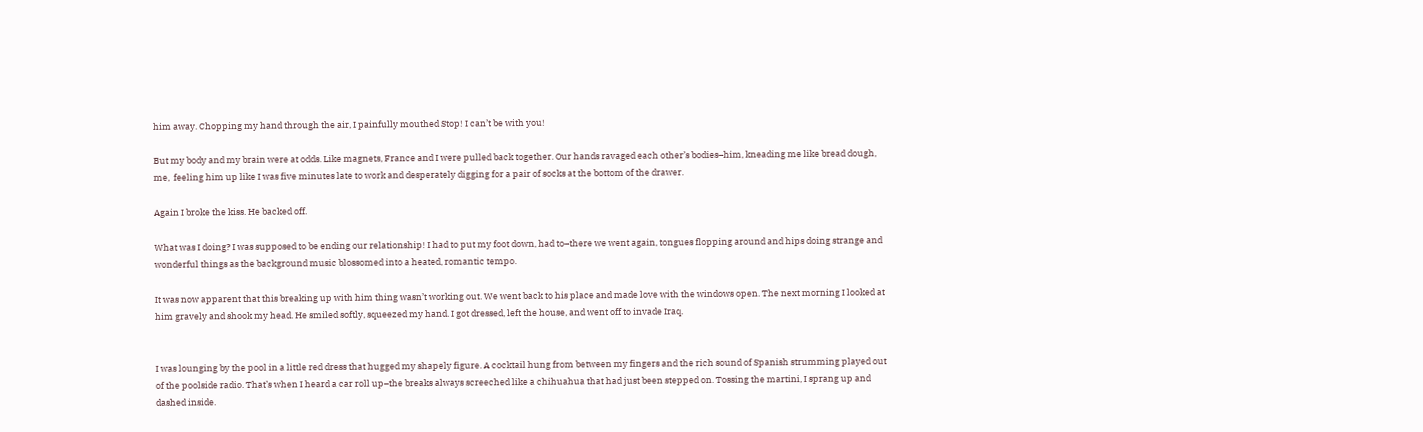him away. Chopping my hand through the air, I painfully mouthed Stop! I can’t be with you!

But my body and my brain were at odds. Like magnets, France and I were pulled back together. Our hands ravaged each other’s bodies–him, kneading me like bread dough, me,  feeling him up like I was five minutes late to work and desperately digging for a pair of socks at the bottom of the drawer.

Again I broke the kiss. He backed off.

What was I doing? I was supposed to be ending our relationship! I had to put my foot down, had to–there we went again, tongues flopping around and hips doing strange and wonderful things as the background music blossomed into a heated, romantic tempo.

It was now apparent that this breaking up with him thing wasn’t working out. We went back to his place and made love with the windows open. The next morning I looked at him gravely and shook my head. He smiled softly, squeezed my hand. I got dressed, left the house, and went off to invade Iraq.


I was lounging by the pool in a little red dress that hugged my shapely figure. A cocktail hung from between my fingers and the rich sound of Spanish strumming played out of the poolside radio. That’s when I heard a car roll up–the breaks always screeched like a chihuahua that had just been stepped on. Tossing the martini, I sprang up and dashed inside.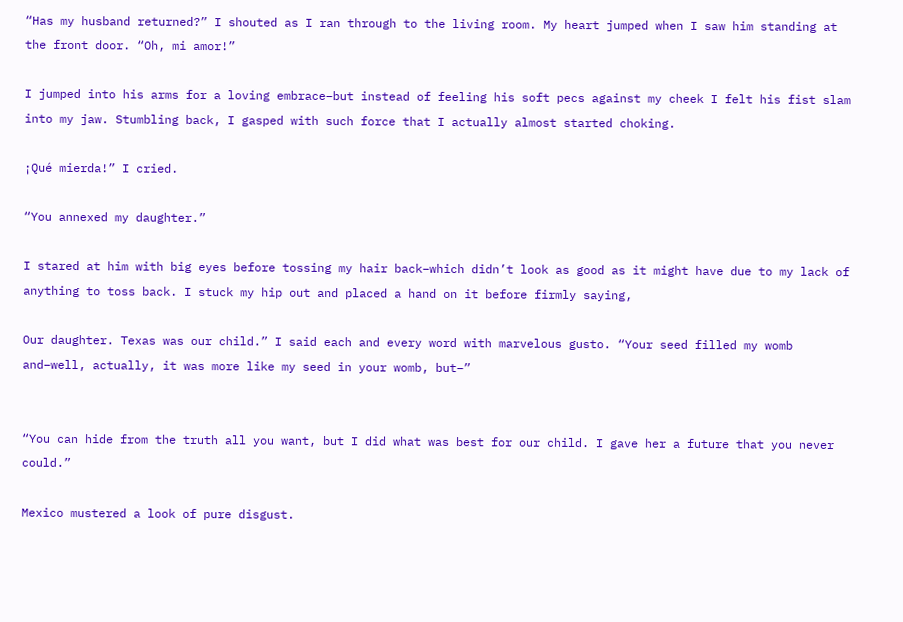“Has my husband returned?” I shouted as I ran through to the living room. My heart jumped when I saw him standing at the front door. “Oh, mi amor!”

I jumped into his arms for a loving embrace–but instead of feeling his soft pecs against my cheek I felt his fist slam into my jaw. Stumbling back, I gasped with such force that I actually almost started choking.

¡Qué mierda!” I cried.

“You annexed my daughter.”

I stared at him with big eyes before tossing my hair back–which didn’t look as good as it might have due to my lack of anything to toss back. I stuck my hip out and placed a hand on it before firmly saying,

Our daughter. Texas was our child.” I said each and every word with marvelous gusto. “Your seed filled my womb and–well, actually, it was more like my seed in your womb, but–”


“You can hide from the truth all you want, but I did what was best for our child. I gave her a future that you never could.”

Mexico mustered a look of pure disgust.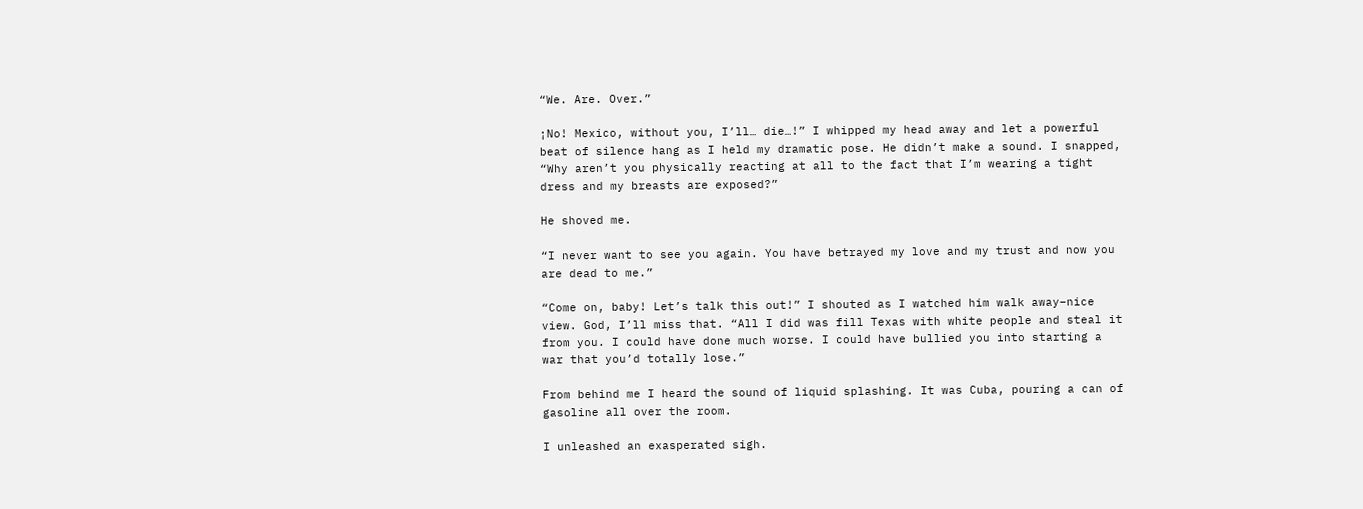“We. Are. Over.”

¡No! Mexico, without you, I’ll… die…!” I whipped my head away and let a powerful beat of silence hang as I held my dramatic pose. He didn’t make a sound. I snapped, “Why aren’t you physically reacting at all to the fact that I’m wearing a tight dress and my breasts are exposed?”

He shoved me.

“I never want to see you again. You have betrayed my love and my trust and now you are dead to me.”

“Come on, baby! Let’s talk this out!” I shouted as I watched him walk away–nice view. God, I’ll miss that. “All I did was fill Texas with white people and steal it from you. I could have done much worse. I could have bullied you into starting a war that you’d totally lose.”

From behind me I heard the sound of liquid splashing. It was Cuba, pouring a can of gasoline all over the room.

I unleashed an exasperated sigh.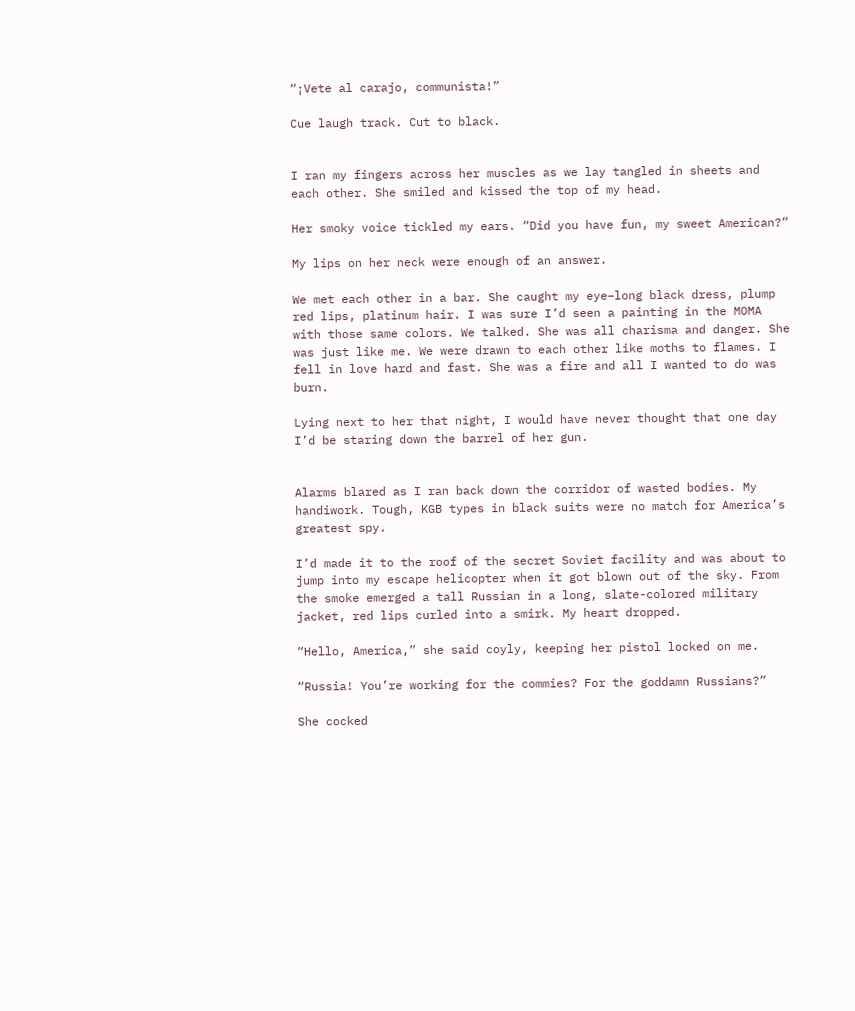“¡Vete al carajo, communista!”

Cue laugh track. Cut to black.


I ran my fingers across her muscles as we lay tangled in sheets and each other. She smiled and kissed the top of my head.

Her smoky voice tickled my ears. “Did you have fun, my sweet American?”

My lips on her neck were enough of an answer.

We met each other in a bar. She caught my eye–long black dress, plump red lips, platinum hair. I was sure I’d seen a painting in the MOMA with those same colors. We talked. She was all charisma and danger. She was just like me. We were drawn to each other like moths to flames. I fell in love hard and fast. She was a fire and all I wanted to do was burn.

Lying next to her that night, I would have never thought that one day I’d be staring down the barrel of her gun.


Alarms blared as I ran back down the corridor of wasted bodies. My handiwork. Tough, KGB types in black suits were no match for America’s greatest spy.

I’d made it to the roof of the secret Soviet facility and was about to jump into my escape helicopter when it got blown out of the sky. From the smoke emerged a tall Russian in a long, slate-colored military jacket, red lips curled into a smirk. My heart dropped.

“Hello, America,” she said coyly, keeping her pistol locked on me.

“Russia! You’re working for the commies? For the goddamn Russians?”

She cocked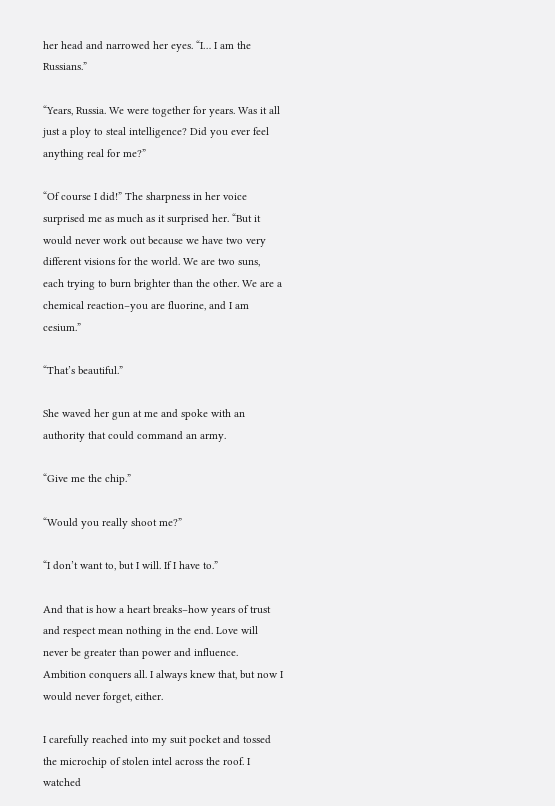her head and narrowed her eyes. “I… I am the Russians.”

“Years, Russia. We were together for years. Was it all just a ploy to steal intelligence? Did you ever feel anything real for me?”

“Of course I did!” The sharpness in her voice surprised me as much as it surprised her. “But it would never work out because we have two very different visions for the world. We are two suns, each trying to burn brighter than the other. We are a chemical reaction–you are fluorine, and I am cesium.”

“That’s beautiful.”

She waved her gun at me and spoke with an authority that could command an army.

“Give me the chip.”

“Would you really shoot me?”

“I don’t want to, but I will. If I have to.”

And that is how a heart breaks–how years of trust and respect mean nothing in the end. Love will never be greater than power and influence. Ambition conquers all. I always knew that, but now I would never forget, either.

I carefully reached into my suit pocket and tossed the microchip of stolen intel across the roof. I watched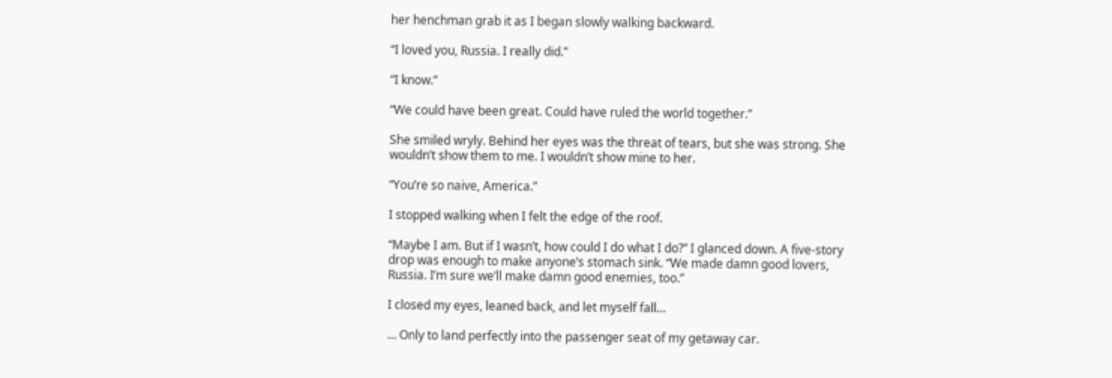her henchman grab it as I began slowly walking backward.

“I loved you, Russia. I really did.”

“I know.”

“We could have been great. Could have ruled the world together.”

She smiled wryly. Behind her eyes was the threat of tears, but she was strong. She wouldn’t show them to me. I wouldn’t show mine to her.

“You’re so naive, America.”

I stopped walking when I felt the edge of the roof.

“Maybe I am. But if I wasn’t, how could I do what I do?” I glanced down. A five-story drop was enough to make anyone’s stomach sink. “We made damn good lovers, Russia. I’m sure we’ll make damn good enemies, too.”

I closed my eyes, leaned back, and let myself fall…

… Only to land perfectly into the passenger seat of my getaway car.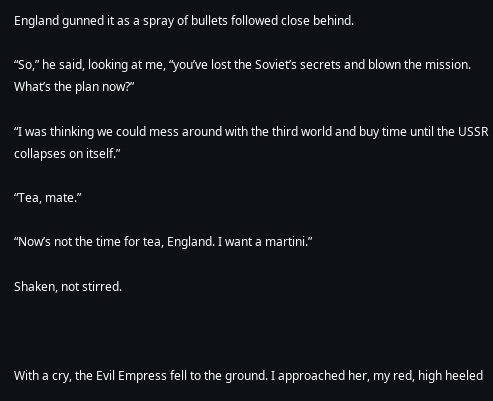England gunned it as a spray of bullets followed close behind.

“So,” he said, looking at me, “you’ve lost the Soviet’s secrets and blown the mission. What’s the plan now?”

“I was thinking we could mess around with the third world and buy time until the USSR collapses on itself.”

“Tea, mate.”

“Now’s not the time for tea, England. I want a martini.”

Shaken, not stirred.



With a cry, the Evil Empress fell to the ground. I approached her, my red, high heeled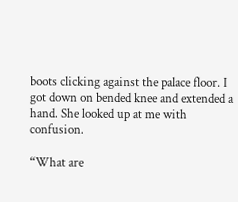boots clicking against the palace floor. I got down on bended knee and extended a hand. She looked up at me with confusion.

“What are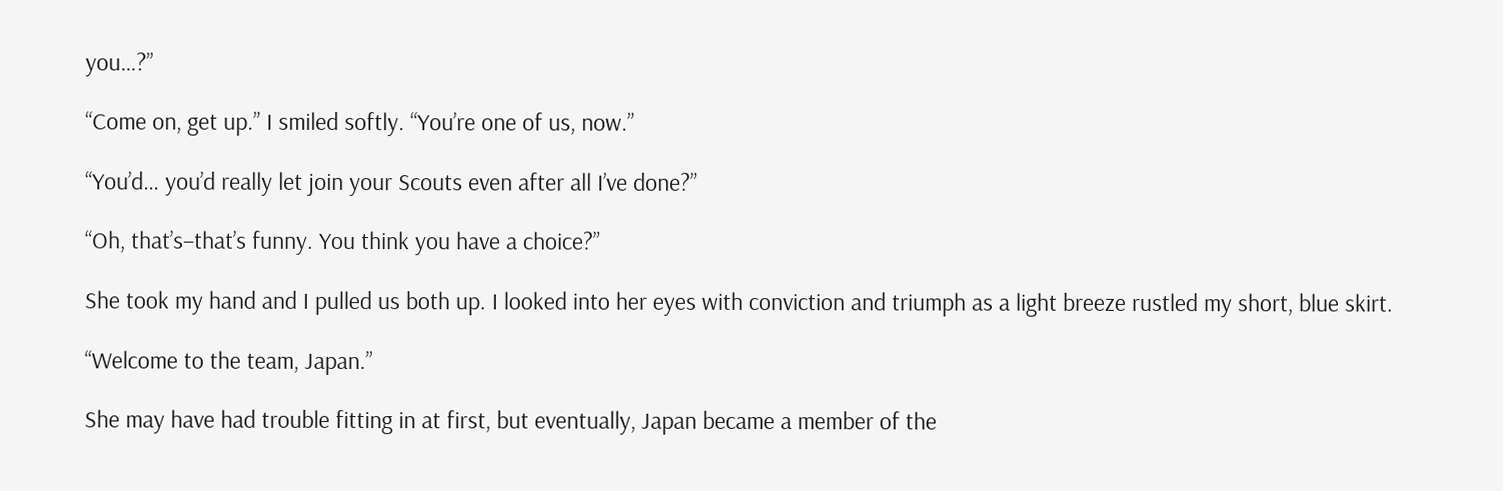you…?”

“Come on, get up.” I smiled softly. “You’re one of us, now.”

“You’d… you’d really let join your Scouts even after all I’ve done?”

“Oh, that’s–that’s funny. You think you have a choice?”

She took my hand and I pulled us both up. I looked into her eyes with conviction and triumph as a light breeze rustled my short, blue skirt.

“Welcome to the team, Japan.”

She may have had trouble fitting in at first, but eventually, Japan became a member of the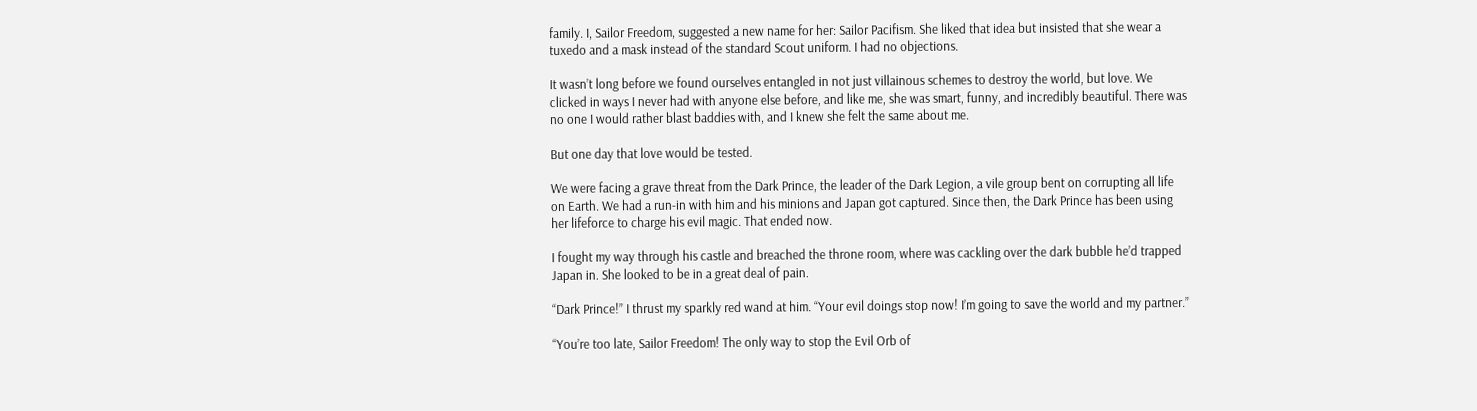family. I, Sailor Freedom, suggested a new name for her: Sailor Pacifism. She liked that idea but insisted that she wear a tuxedo and a mask instead of the standard Scout uniform. I had no objections.

It wasn’t long before we found ourselves entangled in not just villainous schemes to destroy the world, but love. We clicked in ways I never had with anyone else before, and like me, she was smart, funny, and incredibly beautiful. There was no one I would rather blast baddies with, and I knew she felt the same about me.

But one day that love would be tested.

We were facing a grave threat from the Dark Prince, the leader of the Dark Legion, a vile group bent on corrupting all life on Earth. We had a run-in with him and his minions and Japan got captured. Since then, the Dark Prince has been using her lifeforce to charge his evil magic. That ended now.

I fought my way through his castle and breached the throne room, where was cackling over the dark bubble he’d trapped Japan in. She looked to be in a great deal of pain.

“Dark Prince!” I thrust my sparkly red wand at him. “Your evil doings stop now! I’m going to save the world and my partner.”

“You’re too late, Sailor Freedom! The only way to stop the Evil Orb of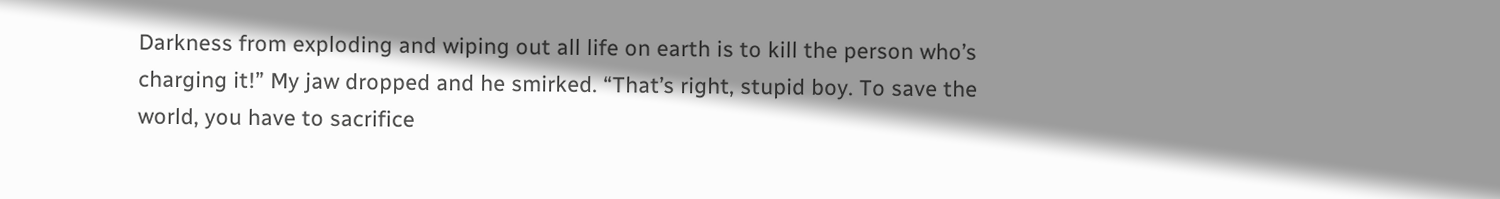Darkness from exploding and wiping out all life on earth is to kill the person who’s charging it!” My jaw dropped and he smirked. “That’s right, stupid boy. To save the world, you have to sacrifice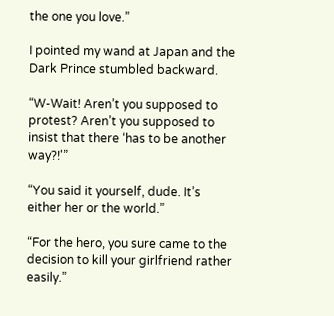the one you love.”

I pointed my wand at Japan and the Dark Prince stumbled backward.

“W-Wait! Aren’t you supposed to protest? Aren’t you supposed to insist that there ‘has to be another way?!'”

“You said it yourself, dude. It’s either her or the world.”

“For the hero, you sure came to the decision to kill your girlfriend rather easily.”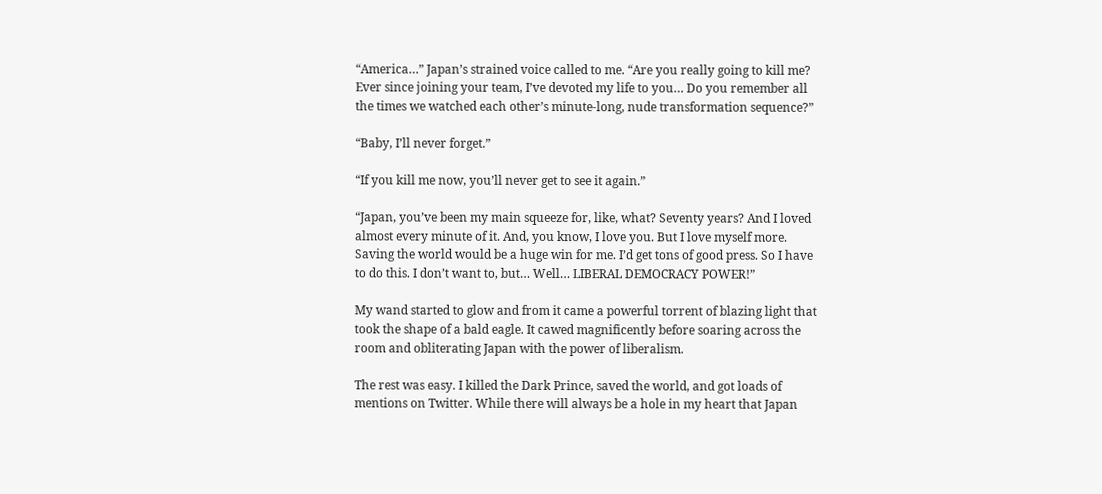“America…” Japan’s strained voice called to me. “Are you really going to kill me? Ever since joining your team, I’ve devoted my life to you… Do you remember all the times we watched each other’s minute-long, nude transformation sequence?”

“Baby, I’ll never forget.”

“If you kill me now, you’ll never get to see it again.”

“Japan, you’ve been my main squeeze for, like, what? Seventy years? And I loved almost every minute of it. And, you know, I love you. But I love myself more. Saving the world would be a huge win for me. I’d get tons of good press. So I have to do this. I don’t want to, but… Well… LIBERAL DEMOCRACY POWER!”

My wand started to glow and from it came a powerful torrent of blazing light that took the shape of a bald eagle. It cawed magnificently before soaring across the room and obliterating Japan with the power of liberalism.

The rest was easy. I killed the Dark Prince, saved the world, and got loads of mentions on Twitter. While there will always be a hole in my heart that Japan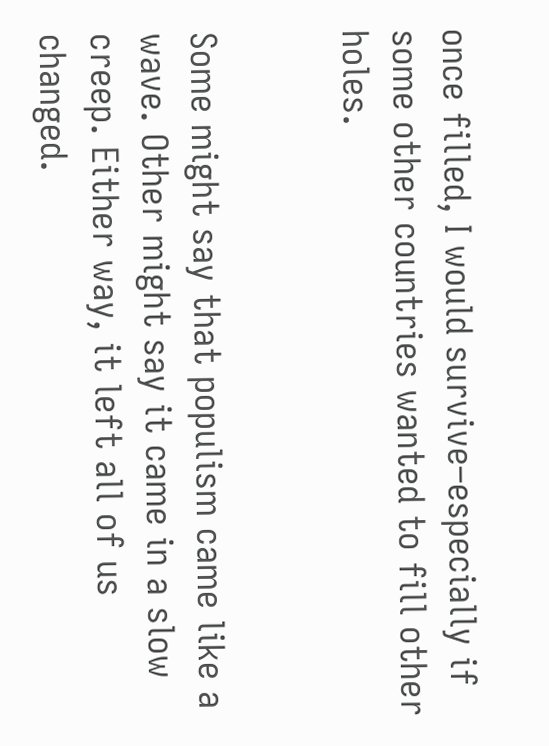once filled, I would survive–especially if some other countries wanted to fill other holes.


Some might say that populism came like a wave. Other might say it came in a slow creep. Either way, it left all of us changed.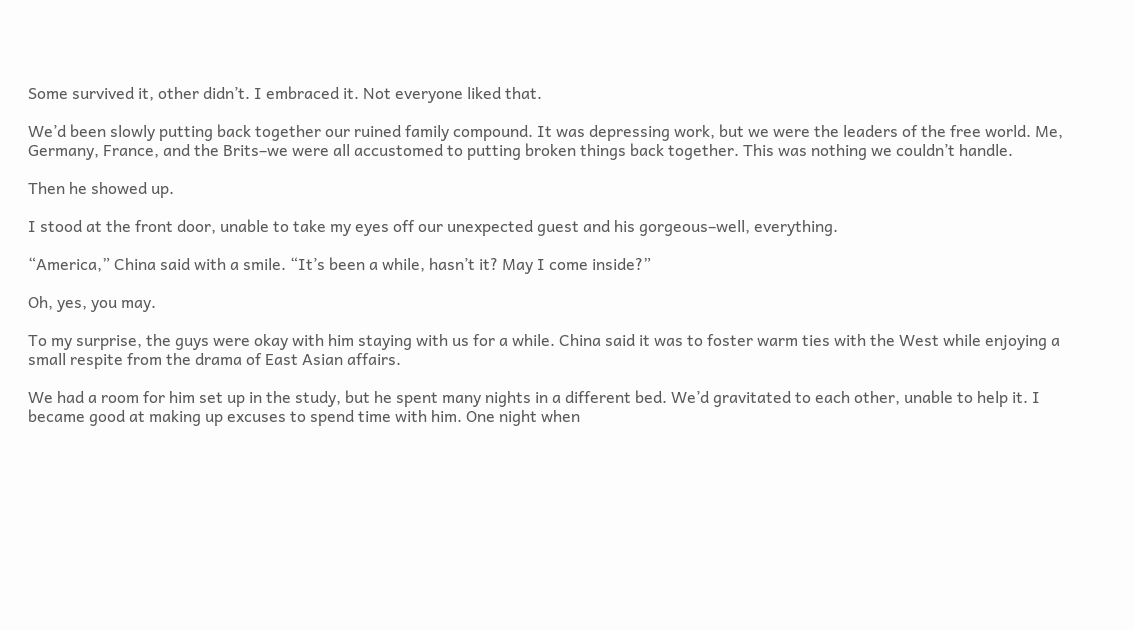Some survived it, other didn’t. I embraced it. Not everyone liked that.

We’d been slowly putting back together our ruined family compound. It was depressing work, but we were the leaders of the free world. Me, Germany, France, and the Brits–we were all accustomed to putting broken things back together. This was nothing we couldn’t handle.

Then he showed up.

I stood at the front door, unable to take my eyes off our unexpected guest and his gorgeous–well, everything.

“America,” China said with a smile. “It’s been a while, hasn’t it? May I come inside?”

Oh, yes, you may.

To my surprise, the guys were okay with him staying with us for a while. China said it was to foster warm ties with the West while enjoying a small respite from the drama of East Asian affairs.

We had a room for him set up in the study, but he spent many nights in a different bed. We’d gravitated to each other, unable to help it. I became good at making up excuses to spend time with him. One night when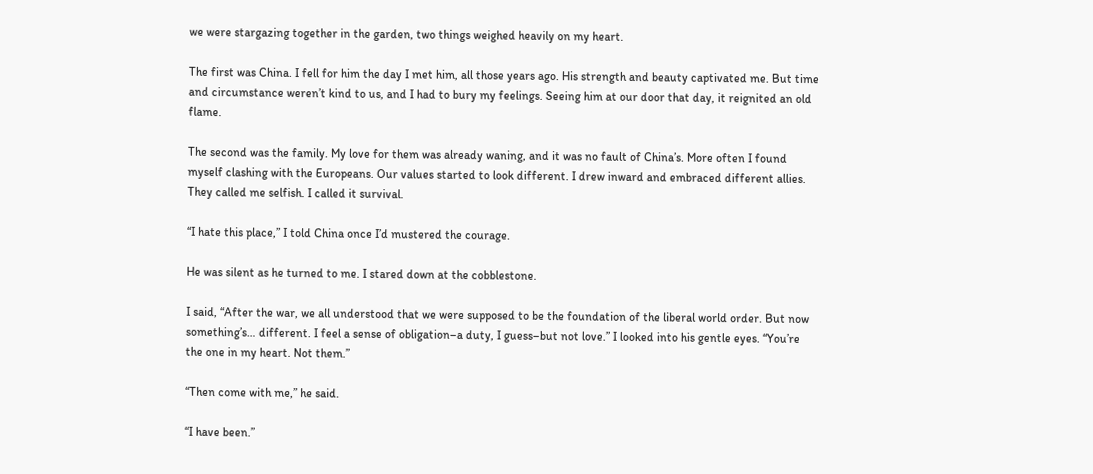we were stargazing together in the garden, two things weighed heavily on my heart.

The first was China. I fell for him the day I met him, all those years ago. His strength and beauty captivated me. But time and circumstance weren’t kind to us, and I had to bury my feelings. Seeing him at our door that day, it reignited an old flame.

The second was the family. My love for them was already waning, and it was no fault of China’s. More often I found myself clashing with the Europeans. Our values started to look different. I drew inward and embraced different allies. They called me selfish. I called it survival.

“I hate this place,” I told China once I’d mustered the courage.

He was silent as he turned to me. I stared down at the cobblestone.

I said, “After the war, we all understood that we were supposed to be the foundation of the liberal world order. But now something’s… different. I feel a sense of obligation–a duty, I guess–but not love.” I looked into his gentle eyes. “You’re the one in my heart. Not them.”

“Then come with me,” he said.

“I have been.”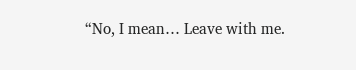“No, I mean… Leave with me.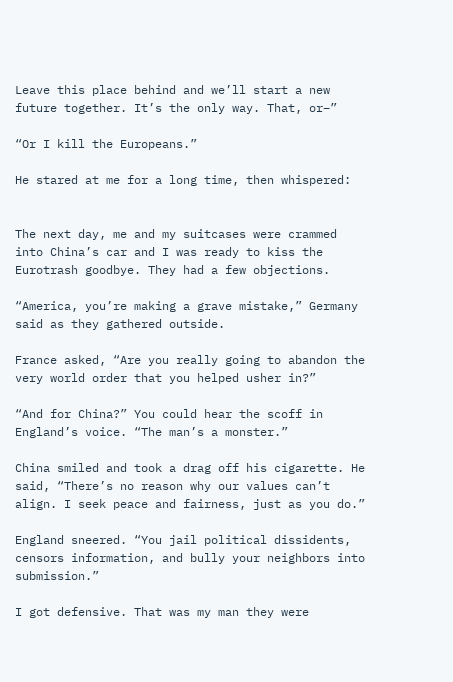Leave this place behind and we’ll start a new future together. It’s the only way. That, or–”

“Or I kill the Europeans.”

He stared at me for a long time, then whispered:


The next day, me and my suitcases were crammed into China’s car and I was ready to kiss the Eurotrash goodbye. They had a few objections.

“America, you’re making a grave mistake,” Germany said as they gathered outside.

France asked, “Are you really going to abandon the very world order that you helped usher in?”

“And for China?” You could hear the scoff in England’s voice. “The man’s a monster.”

China smiled and took a drag off his cigarette. He said, “There’s no reason why our values can’t align. I seek peace and fairness, just as you do.”

England sneered. “You jail political dissidents, censors information, and bully your neighbors into submission.”

I got defensive. That was my man they were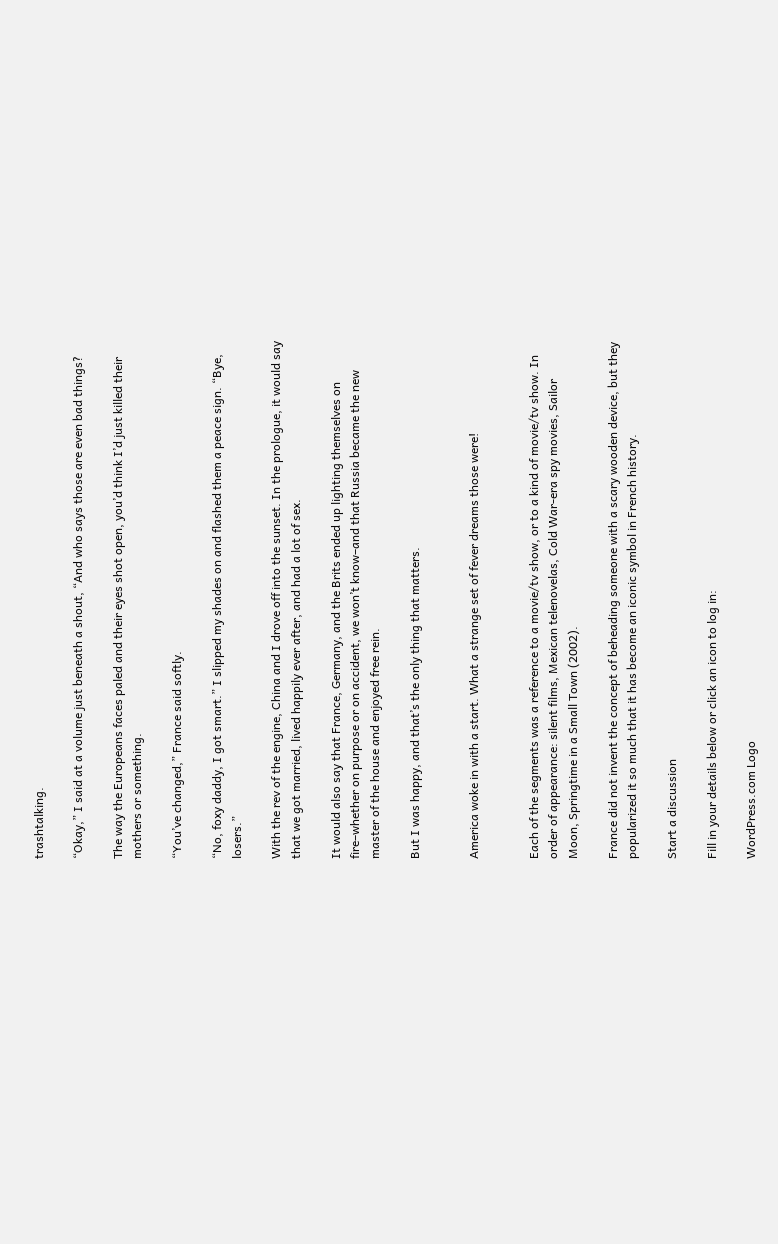trashtalking.

“Okay,” I said at a volume just beneath a shout, “And who says those are even bad things?

The way the Europeans faces paled and their eyes shot open, you’d think I’d just killed their mothers or something.

“You’ve changed,” France said softly.

“No, foxy daddy, I got smart.” I slipped my shades on and flashed them a peace sign. “Bye, losers.”

With the rev of the engine, China and I drove off into the sunset. In the prologue, it would say that we got married, lived happily ever after, and had a lot of sex.

It would also say that France, Germany, and the Brits ended up lighting themselves on fire–whether on purpose or on accident, we won’t know–and that Russia became the new master of the house and enjoyed free rein.

But I was happy, and that’s the only thing that matters.


America woke in with a start. What a strange set of fever dreams those were!


Each of the segments was a reference to a movie/tv show, or to a kind of movie/tv show. In order of appearance: silent films, Mexican telenovelas, Cold War-era spy movies, Sailor Moon, Springtime in a Small Town (2002).

France did not invent the concept of beheading someone with a scary wooden device, but they popularized it so much that it has become an iconic symbol in French history.

Start a discussion

Fill in your details below or click an icon to log in:

WordPress.com Logo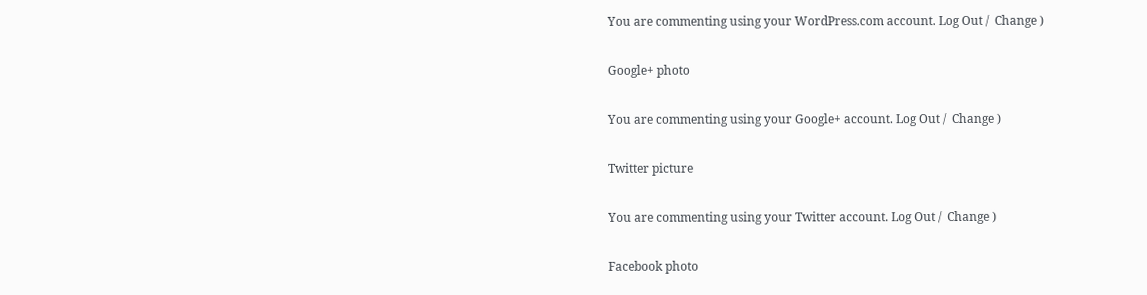You are commenting using your WordPress.com account. Log Out /  Change )

Google+ photo

You are commenting using your Google+ account. Log Out /  Change )

Twitter picture

You are commenting using your Twitter account. Log Out /  Change )

Facebook photo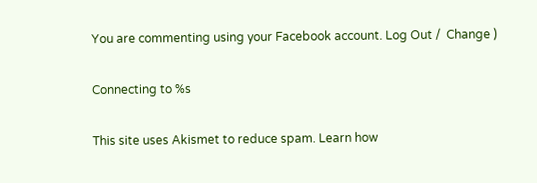You are commenting using your Facebook account. Log Out /  Change )

Connecting to %s

This site uses Akismet to reduce spam. Learn how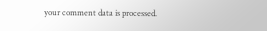your comment data is processed.